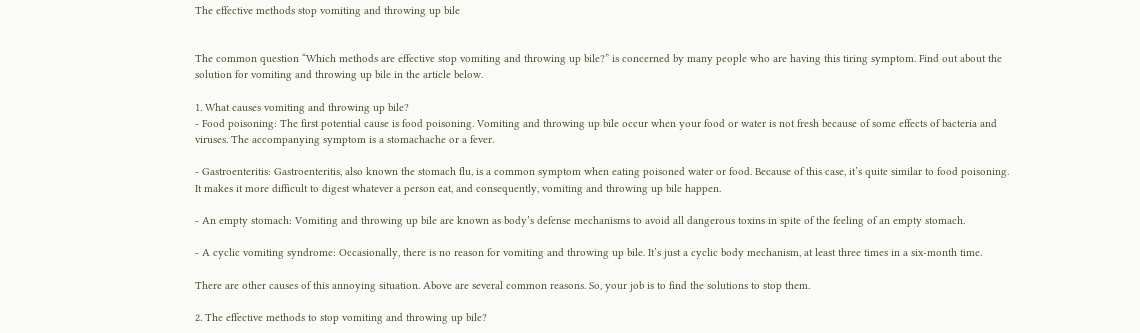The effective methods stop vomiting and throwing up bile


The common question “Which methods are effective stop vomiting and throwing up bile?” is concerned by many people who are having this tiring symptom. Find out about the solution for vomiting and throwing up bile in the article below.

1. What causes vomiting and throwing up bile?
- Food poisoning: The first potential cause is food poisoning. Vomiting and throwing up bile occur when your food or water is not fresh because of some effects of bacteria and viruses. The accompanying symptom is a stomachache or a fever.

- Gastroenteritis: Gastroenteritis, also known the stomach flu, is a common symptom when eating poisoned water or food. Because of this case, it’s quite similar to food poisoning. It makes it more difficult to digest whatever a person eat, and consequently, vomiting and throwing up bile happen.

- An empty stomach: Vomiting and throwing up bile are known as body’s defense mechanisms to avoid all dangerous toxins in spite of the feeling of an empty stomach.

- A cyclic vomiting syndrome: Occasionally, there is no reason for vomiting and throwing up bile. It’s just a cyclic body mechanism, at least three times in a six-month time.

There are other causes of this annoying situation. Above are several common reasons. So, your job is to find the solutions to stop them.

2. The effective methods to stop vomiting and throwing up bile?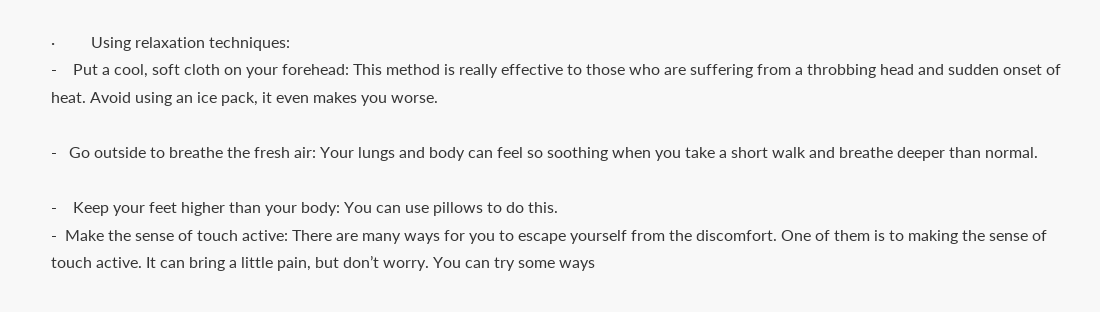·         Using relaxation techniques:
-    Put a cool, soft cloth on your forehead: This method is really effective to those who are suffering from a throbbing head and sudden onset of heat. Avoid using an ice pack, it even makes you worse.

-   Go outside to breathe the fresh air: Your lungs and body can feel so soothing when you take a short walk and breathe deeper than normal.

-    Keep your feet higher than your body: You can use pillows to do this.
-  Make the sense of touch active: There are many ways for you to escape yourself from the discomfort. One of them is to making the sense of touch active. It can bring a little pain, but don’t worry. You can try some ways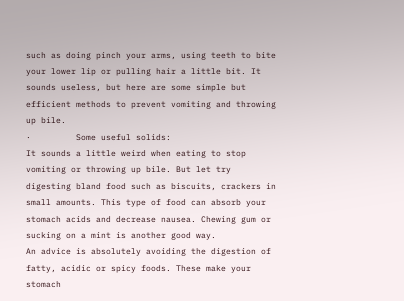such as doing pinch your arms, using teeth to bite your lower lip or pulling hair a little bit. It sounds useless, but here are some simple but efficient methods to prevent vomiting and throwing up bile.
·         Some useful solids:
It sounds a little weird when eating to stop vomiting or throwing up bile. But let try digesting bland food such as biscuits, crackers in small amounts. This type of food can absorb your stomach acids and decrease nausea. Chewing gum or sucking on a mint is another good way.
An advice is absolutely avoiding the digestion of fatty, acidic or spicy foods. These make your stomach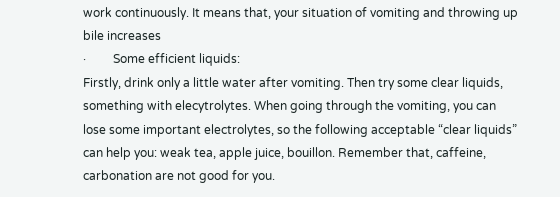work continuously. It means that, your situation of vomiting and throwing up bile increases
·         Some efficient liquids:
Firstly, drink only a little water after vomiting. Then try some clear liquids, something with elecytrolytes. When going through the vomiting, you can lose some important electrolytes, so the following acceptable “clear liquids” can help you: weak tea, apple juice, bouillon. Remember that, caffeine, carbonation are not good for you.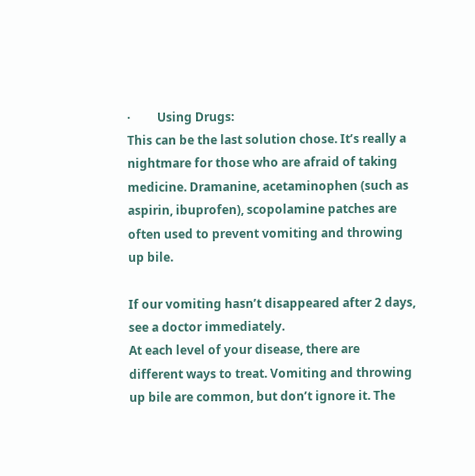·         Using Drugs:
This can be the last solution chose. It’s really a nightmare for those who are afraid of taking medicine. Dramanine, acetaminophen (such as aspirin, ibuprofen), scopolamine patches are often used to prevent vomiting and throwing up bile.

If our vomiting hasn’t disappeared after 2 days, see a doctor immediately.
At each level of your disease, there are different ways to treat. Vomiting and throwing up bile are common, but don’t ignore it. The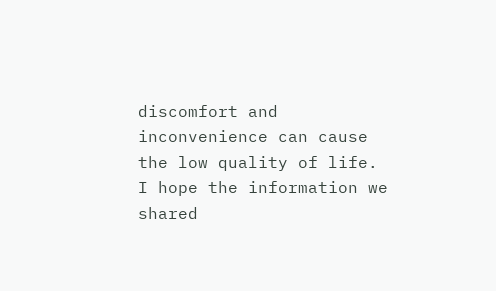discomfort and inconvenience can cause the low quality of life. I hope the information we shared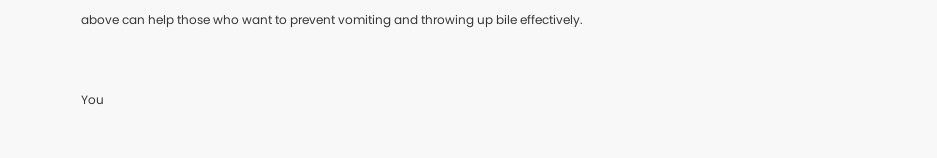above can help those who want to prevent vomiting and throwing up bile effectively.


You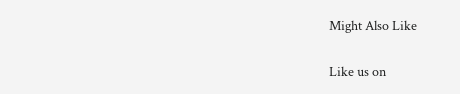Might Also Like


Like us on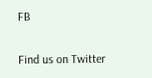FB

Find us on Twitter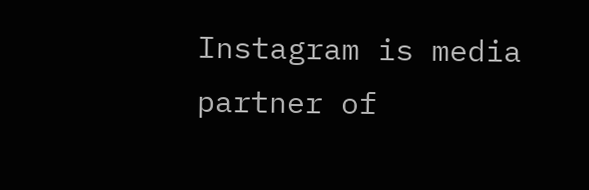Instagram is media partner of